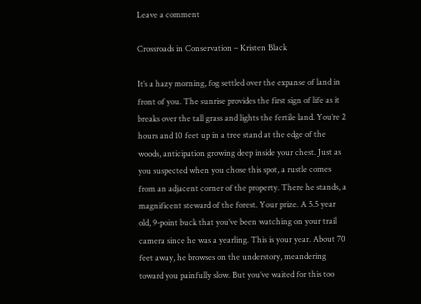Leave a comment

Crossroads in Conservation – Kristen Black

It’s a hazy morning, fog settled over the expanse of land in front of you. The sunrise provides the first sign of life as it breaks over the tall grass and lights the fertile land. You’re 2 hours and 10 feet up in a tree stand at the edge of the woods, anticipation growing deep inside your chest. Just as you suspected when you chose this spot, a rustle comes from an adjacent corner of the property. There he stands, a magnificent steward of the forest. Your prize. A 5.5 year old, 9-point buck that you’ve been watching on your trail camera since he was a yearling. This is your year. About 70 feet away, he browses on the understory, meandering toward you painfully slow. But you’ve waited for this too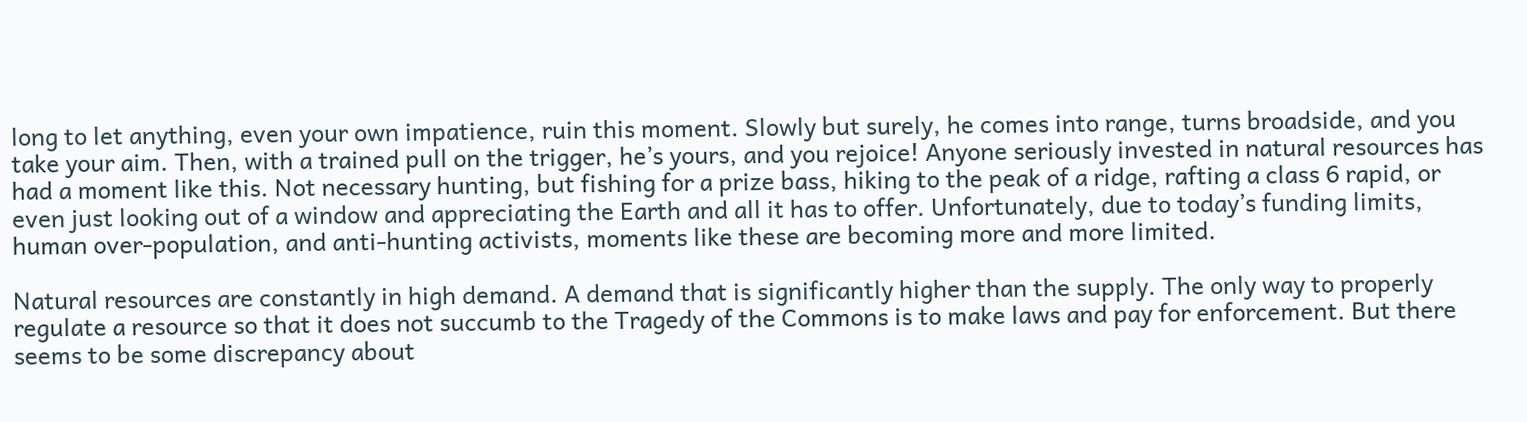long to let anything, even your own impatience, ruin this moment. Slowly but surely, he comes into range, turns broadside, and you take your aim. Then, with a trained pull on the trigger, he’s yours, and you rejoice! Anyone seriously invested in natural resources has had a moment like this. Not necessary hunting, but fishing for a prize bass, hiking to the peak of a ridge, rafting a class 6 rapid, or even just looking out of a window and appreciating the Earth and all it has to offer. Unfortunately, due to today’s funding limits, human over-population, and anti-hunting activists, moments like these are becoming more and more limited.

Natural resources are constantly in high demand. A demand that is significantly higher than the supply. The only way to properly regulate a resource so that it does not succumb to the Tragedy of the Commons is to make laws and pay for enforcement. But there seems to be some discrepancy about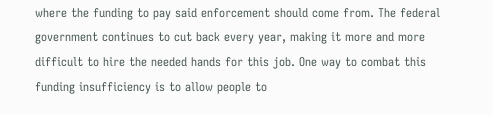where the funding to pay said enforcement should come from. The federal government continues to cut back every year, making it more and more difficult to hire the needed hands for this job. One way to combat this funding insufficiency is to allow people to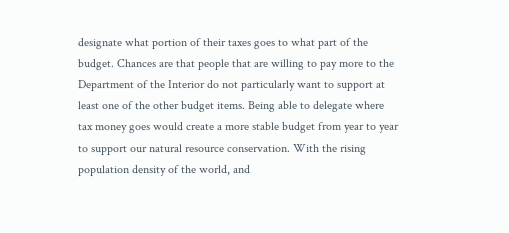designate what portion of their taxes goes to what part of the budget. Chances are that people that are willing to pay more to the Department of the Interior do not particularly want to support at least one of the other budget items. Being able to delegate where tax money goes would create a more stable budget from year to year to support our natural resource conservation. With the rising population density of the world, and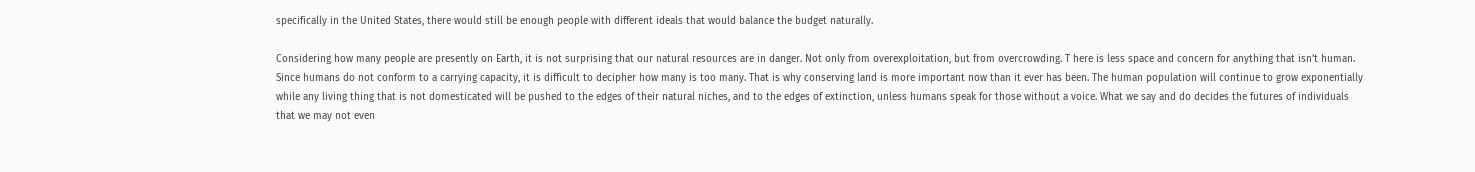specifically in the United States, there would still be enough people with different ideals that would balance the budget naturally.

Considering how many people are presently on Earth, it is not surprising that our natural resources are in danger. Not only from overexploitation, but from overcrowding. T here is less space and concern for anything that isn’t human. Since humans do not conform to a carrying capacity, it is difficult to decipher how many is too many. That is why conserving land is more important now than it ever has been. The human population will continue to grow exponentially while any living thing that is not domesticated will be pushed to the edges of their natural niches, and to the edges of extinction, unless humans speak for those without a voice. What we say and do decides the futures of individuals that we may not even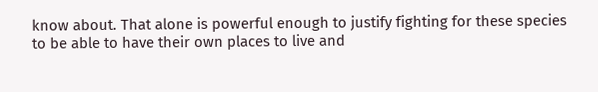know about. That alone is powerful enough to justify fighting for these species to be able to have their own places to live and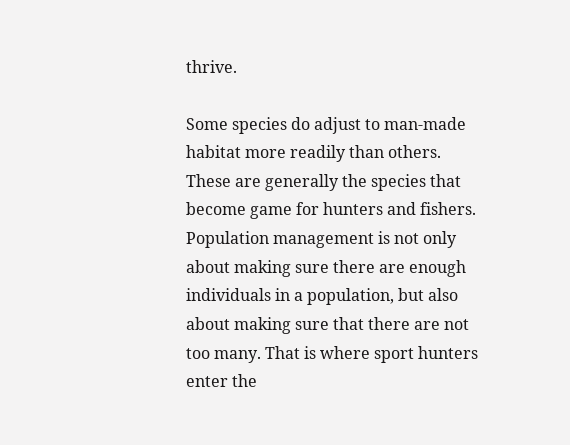thrive.

Some species do adjust to man-made habitat more readily than others. These are generally the species that become game for hunters and fishers. Population management is not only about making sure there are enough individuals in a population, but also about making sure that there are not too many. That is where sport hunters enter the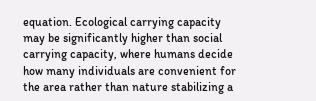equation. Ecological carrying capacity may be significantly higher than social carrying capacity, where humans decide how many individuals are convenient for the area rather than nature stabilizing a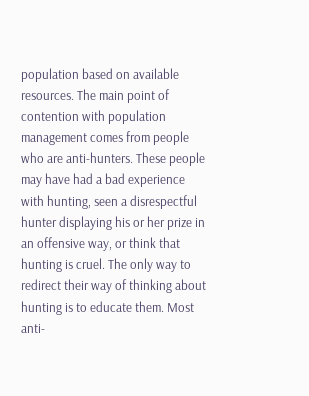population based on available resources. The main point of contention with population management comes from people who are anti-hunters. These people may have had a bad experience with hunting, seen a disrespectful hunter displaying his or her prize in an offensive way, or think that hunting is cruel. The only way to redirect their way of thinking about hunting is to educate them. Most anti-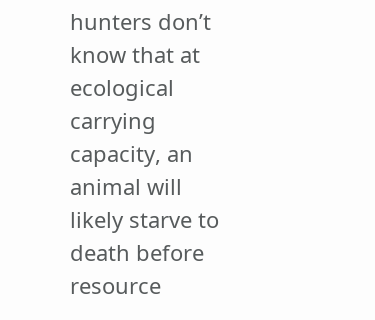hunters don’t know that at ecological carrying capacity, an animal will likely starve to death before resource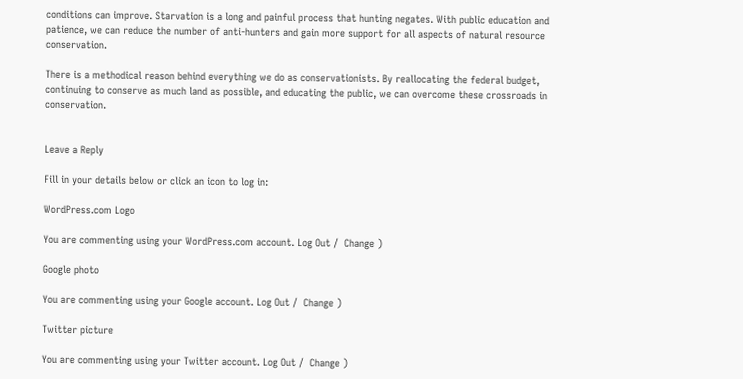conditions can improve. Starvation is a long and painful process that hunting negates. With public education and patience, we can reduce the number of anti-hunters and gain more support for all aspects of natural resource conservation.

There is a methodical reason behind everything we do as conservationists. By reallocating the federal budget, continuing to conserve as much land as possible, and educating the public, we can overcome these crossroads in conservation.


Leave a Reply

Fill in your details below or click an icon to log in:

WordPress.com Logo

You are commenting using your WordPress.com account. Log Out /  Change )

Google photo

You are commenting using your Google account. Log Out /  Change )

Twitter picture

You are commenting using your Twitter account. Log Out /  Change )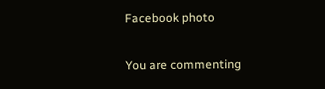Facebook photo

You are commenting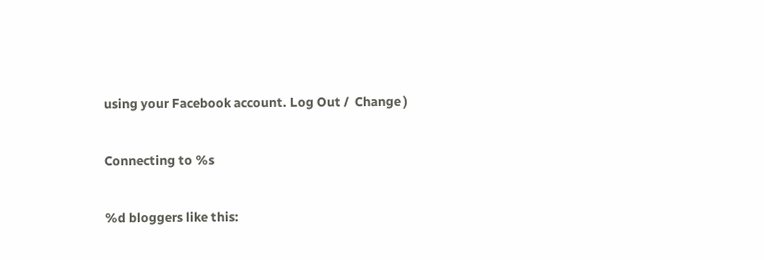using your Facebook account. Log Out /  Change )

Connecting to %s

%d bloggers like this: